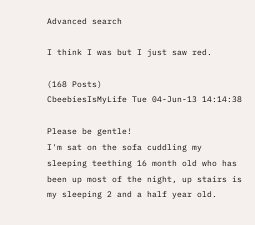Advanced search

I think I was but I just saw red.

(168 Posts)
CbeebiesIsMyLife Tue 04-Jun-13 14:14:38

Please be gentle!
I'm sat on the sofa cuddling my sleeping teething 16 month old who has been up most of the night, up stairs is my sleeping 2 and a half year old.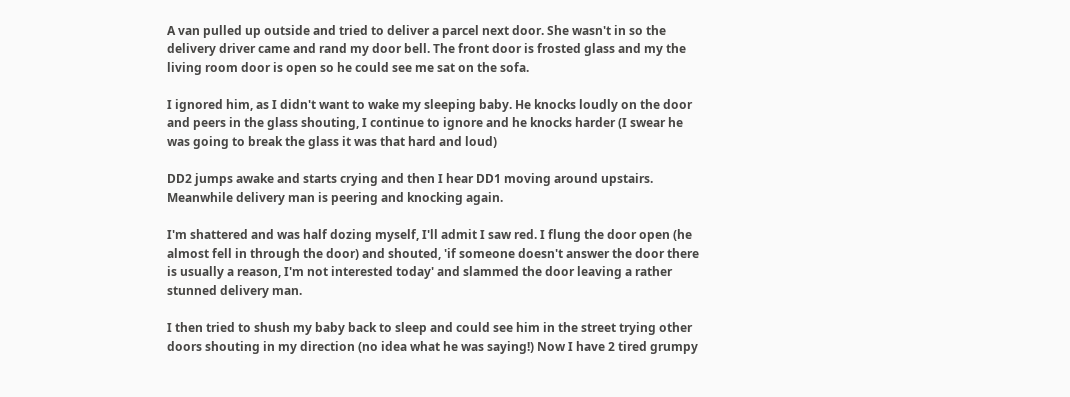A van pulled up outside and tried to deliver a parcel next door. She wasn't in so the delivery driver came and rand my door bell. The front door is frosted glass and my the living room door is open so he could see me sat on the sofa.

I ignored him, as I didn't want to wake my sleeping baby. He knocks loudly on the door and peers in the glass shouting, I continue to ignore and he knocks harder (I swear he was going to break the glass it was that hard and loud)

DD2 jumps awake and starts crying and then I hear DD1 moving around upstairs. Meanwhile delivery man is peering and knocking again.

I'm shattered and was half dozing myself, I'll admit I saw red. I flung the door open (he almost fell in through the door) and shouted, 'if someone doesn't answer the door there is usually a reason, I'm not interested today' and slammed the door leaving a rather stunned delivery man.

I then tried to shush my baby back to sleep and could see him in the street trying other doors shouting in my direction (no idea what he was saying!) Now I have 2 tired grumpy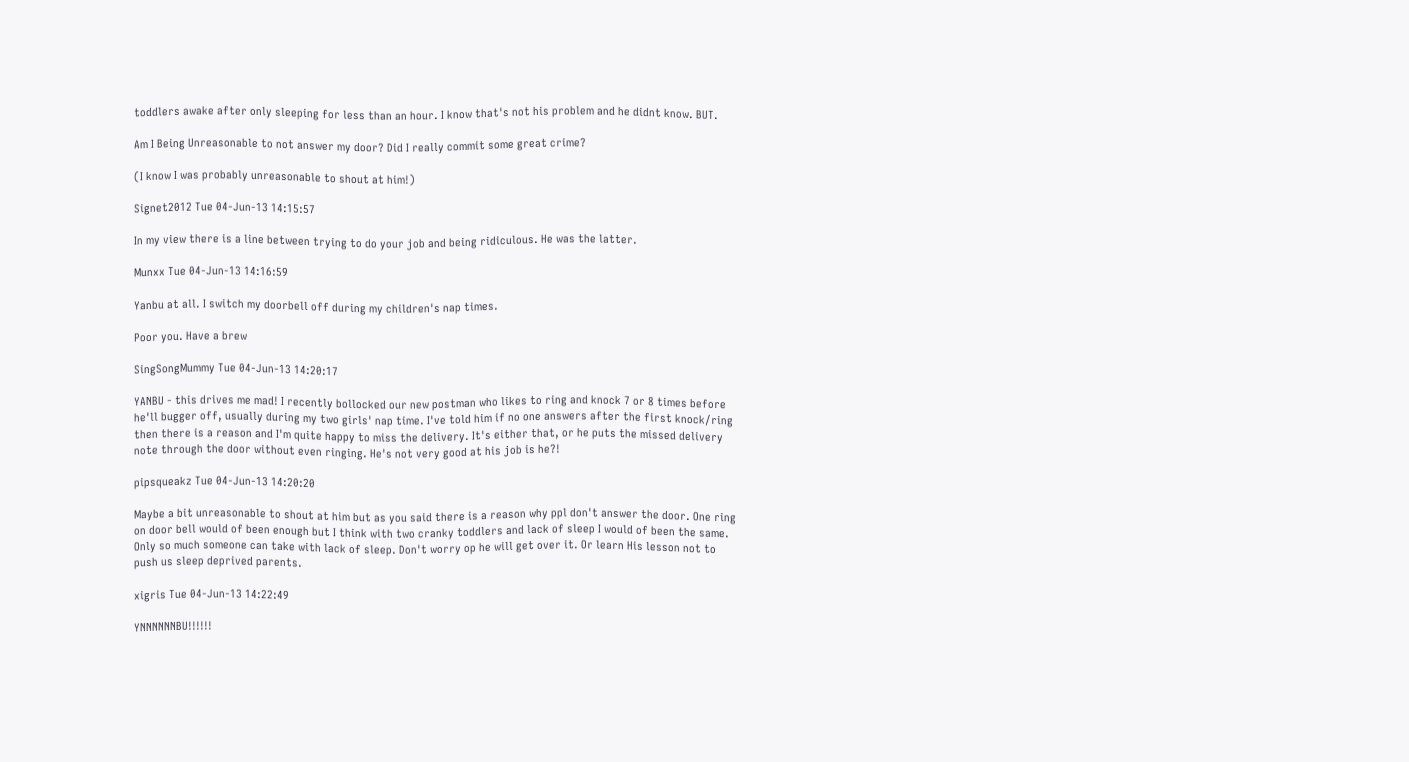toddlers awake after only sleeping for less than an hour. I know that's not his problem and he didnt know. BUT.

Am I Being Unreasonable to not answer my door? Did I really commit some great crime?

(I know I was probably unreasonable to shout at him!)

Signet2012 Tue 04-Jun-13 14:15:57

In my view there is a line between trying to do your job and being ridiculous. He was the latter.

Munxx Tue 04-Jun-13 14:16:59

Yanbu at all. I switch my doorbell off during my children's nap times.

Poor you. Have a brew

SingSongMummy Tue 04-Jun-13 14:20:17

YANBU - this drives me mad! I recently bollocked our new postman who likes to ring and knock 7 or 8 times before he'll bugger off, usually during my two girls' nap time. I've told him if no one answers after the first knock/ring then there is a reason and I'm quite happy to miss the delivery. It's either that, or he puts the missed delivery note through the door without even ringing. He's not very good at his job is he?!

pipsqueakz Tue 04-Jun-13 14:20:20

Maybe a bit unreasonable to shout at him but as you said there is a reason why ppl don't answer the door. One ring on door bell would of been enough but I think with two cranky toddlers and lack of sleep I would of been the same. Only so much someone can take with lack of sleep. Don't worry op he will get over it. Or learn His lesson not to push us sleep deprived parents.

xigris Tue 04-Jun-13 14:22:49

YNNNNNNBU!!!!!!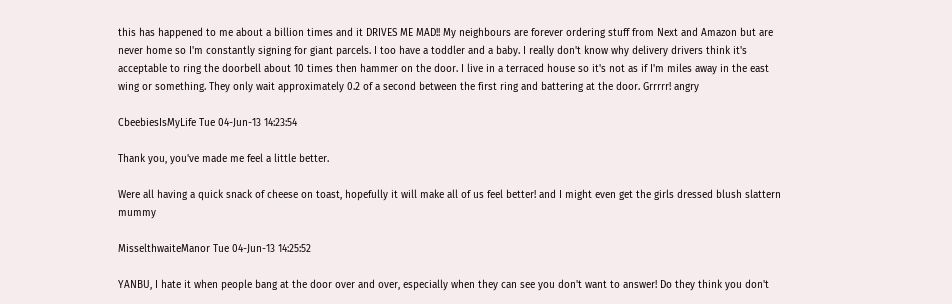this has happened to me about a billion times and it DRIVES ME MAD!! My neighbours are forever ordering stuff from Next and Amazon but are never home so I'm constantly signing for giant parcels. I too have a toddler and a baby. I really don't know why delivery drivers think it's acceptable to ring the doorbell about 10 times then hammer on the door. I live in a terraced house so it's not as if I'm miles away in the east wing or something. They only wait approximately 0.2 of a second between the first ring and battering at the door. Grrrrr! angry

CbeebiesIsMyLife Tue 04-Jun-13 14:23:54

Thank you, you've made me feel a little better.

Were all having a quick snack of cheese on toast, hopefully it will make all of us feel better! and I might even get the girls dressed blush slattern mummy

MisselthwaiteManor Tue 04-Jun-13 14:25:52

YANBU, I hate it when people bang at the door over and over, especially when they can see you don't want to answer! Do they think you don't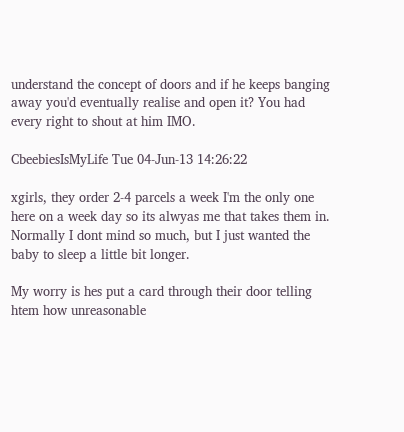understand the concept of doors and if he keeps banging away you'd eventually realise and open it? You had every right to shout at him IMO.

CbeebiesIsMyLife Tue 04-Jun-13 14:26:22

xgirls, they order 2-4 parcels a week I'm the only one here on a week day so its alwyas me that takes them in. Normally I dont mind so much, but I just wanted the baby to sleep a little bit longer.

My worry is hes put a card through their door telling htem how unreasonable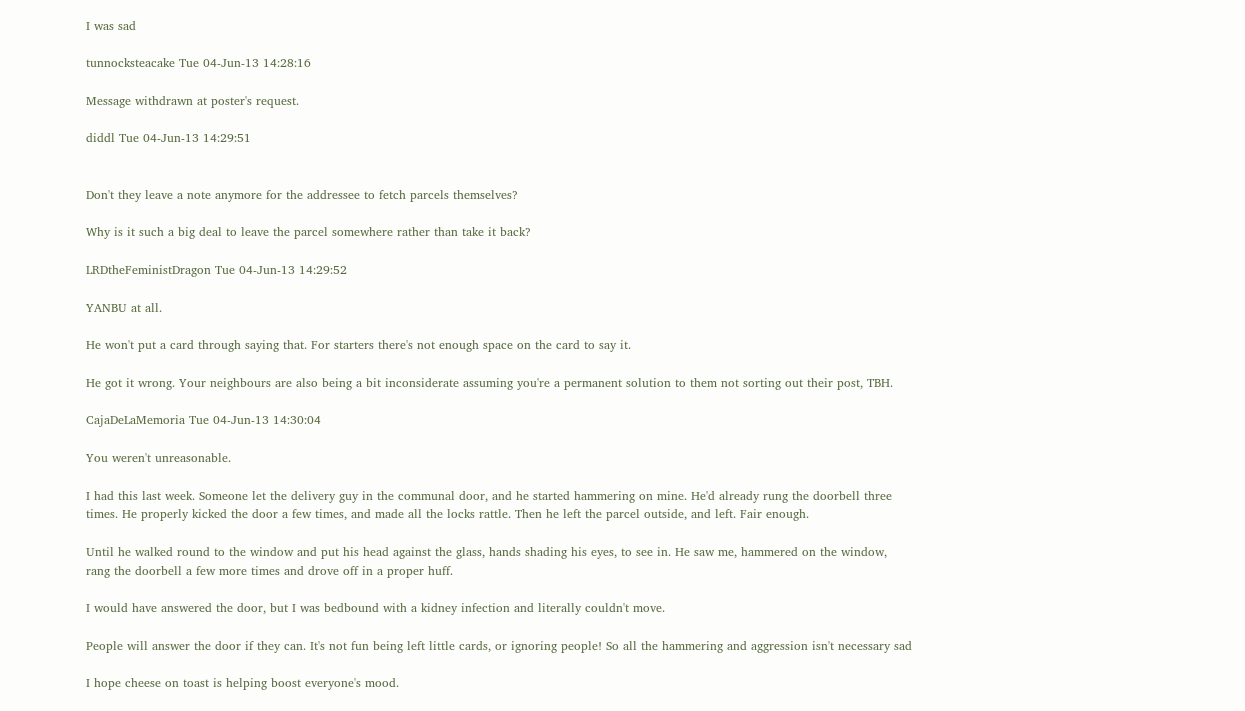I was sad

tunnocksteacake Tue 04-Jun-13 14:28:16

Message withdrawn at poster's request.

diddl Tue 04-Jun-13 14:29:51


Don't they leave a note anymore for the addressee to fetch parcels themselves?

Why is it such a big deal to leave the parcel somewhere rather than take it back?

LRDtheFeministDragon Tue 04-Jun-13 14:29:52

YANBU at all.

He won't put a card through saying that. For starters there's not enough space on the card to say it.

He got it wrong. Your neighbours are also being a bit inconsiderate assuming you're a permanent solution to them not sorting out their post, TBH.

CajaDeLaMemoria Tue 04-Jun-13 14:30:04

You weren't unreasonable.

I had this last week. Someone let the delivery guy in the communal door, and he started hammering on mine. He'd already rung the doorbell three times. He properly kicked the door a few times, and made all the locks rattle. Then he left the parcel outside, and left. Fair enough.

Until he walked round to the window and put his head against the glass, hands shading his eyes, to see in. He saw me, hammered on the window, rang the doorbell a few more times and drove off in a proper huff.

I would have answered the door, but I was bedbound with a kidney infection and literally couldn't move.

People will answer the door if they can. It's not fun being left little cards, or ignoring people! So all the hammering and aggression isn't necessary sad

I hope cheese on toast is helping boost everyone's mood.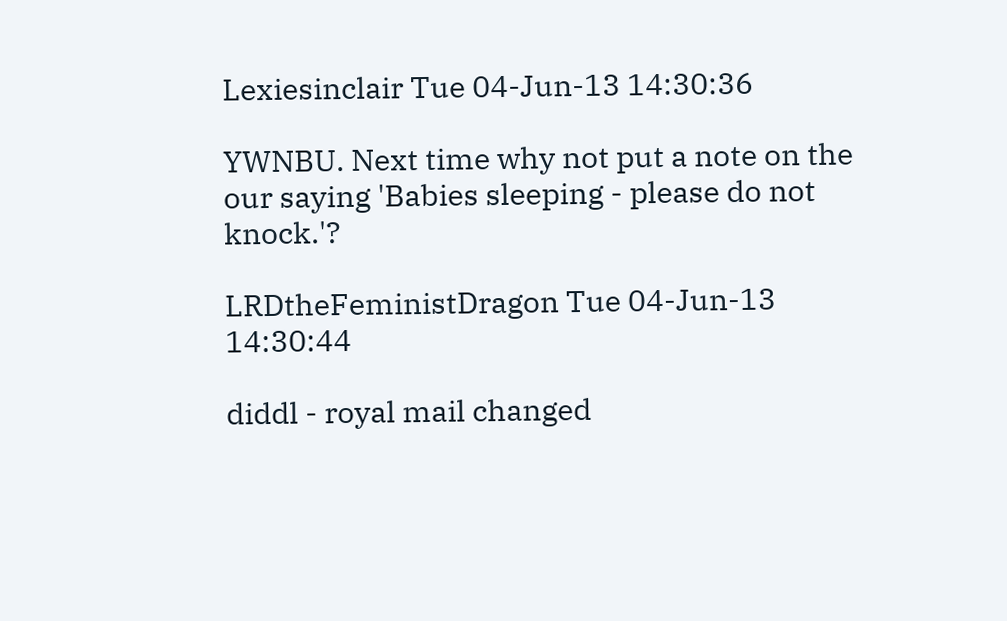Lexiesinclair Tue 04-Jun-13 14:30:36

YWNBU. Next time why not put a note on the our saying 'Babies sleeping - please do not knock.'?

LRDtheFeministDragon Tue 04-Jun-13 14:30:44

diddl - royal mail changed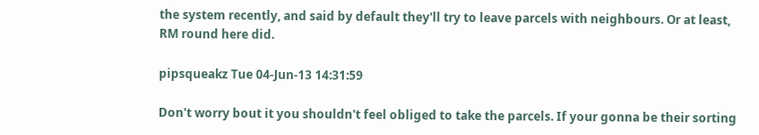the system recently, and said by default they'll try to leave parcels with neighbours. Or at least, RM round here did.

pipsqueakz Tue 04-Jun-13 14:31:59

Don't worry bout it you shouldn't feel obliged to take the parcels. If your gonna be their sorting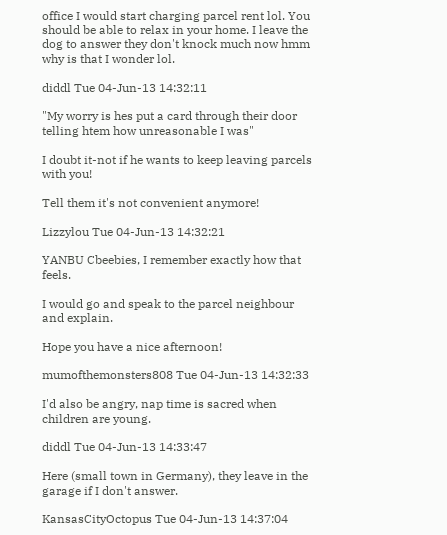office I would start charging parcel rent lol. You should be able to relax in your home. I leave the dog to answer they don't knock much now hmm why is that I wonder lol.

diddl Tue 04-Jun-13 14:32:11

"My worry is hes put a card through their door telling htem how unreasonable I was"

I doubt it-not if he wants to keep leaving parcels with you!

Tell them it's not convenient anymore!

Lizzylou Tue 04-Jun-13 14:32:21

YANBU Cbeebies, I remember exactly how that feels.

I would go and speak to the parcel neighbour and explain.

Hope you have a nice afternoon!

mumofthemonsters808 Tue 04-Jun-13 14:32:33

I'd also be angry, nap time is sacred when children are young.

diddl Tue 04-Jun-13 14:33:47

Here (small town in Germany), they leave in the garage if I don't answer.

KansasCityOctopus Tue 04-Jun-13 14:37:04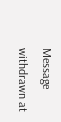Message withdrawn at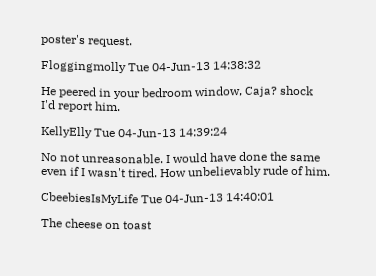poster's request.

Floggingmolly Tue 04-Jun-13 14:38:32

He peered in your bedroom window, Caja? shock
I'd report him.

KellyElly Tue 04-Jun-13 14:39:24

No not unreasonable. I would have done the same even if I wasn't tired. How unbelievably rude of him.

CbeebiesIsMyLife Tue 04-Jun-13 14:40:01

The cheese on toast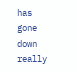has gone down really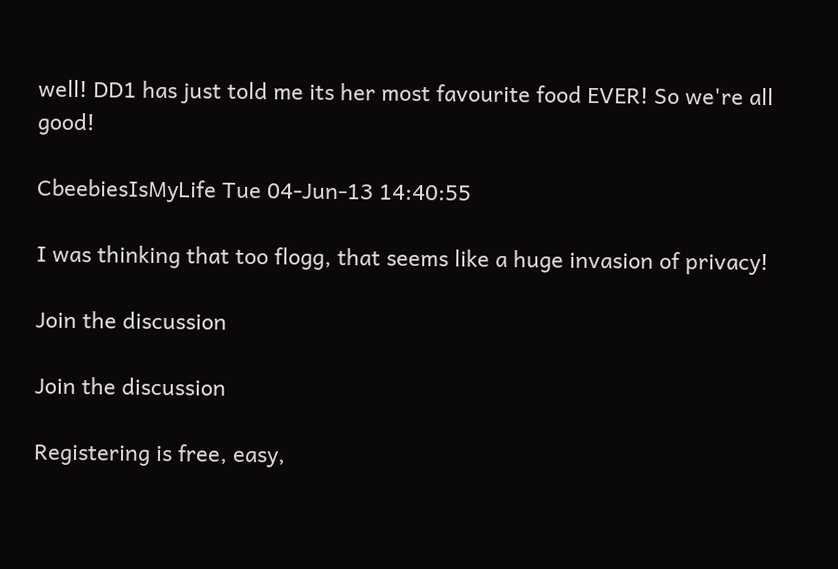well! DD1 has just told me its her most favourite food EVER! So we're all good!

CbeebiesIsMyLife Tue 04-Jun-13 14:40:55

I was thinking that too flogg, that seems like a huge invasion of privacy!

Join the discussion

Join the discussion

Registering is free, easy,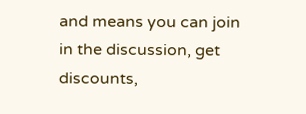and means you can join in the discussion, get discounts,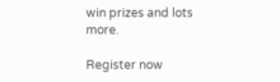win prizes and lots more.

Register now